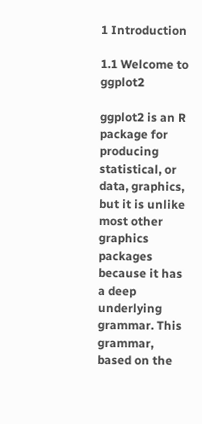1 Introduction

1.1 Welcome to ggplot2

ggplot2 is an R package for producing statistical, or data, graphics, but it is unlike most other graphics packages because it has a deep underlying grammar. This grammar, based on the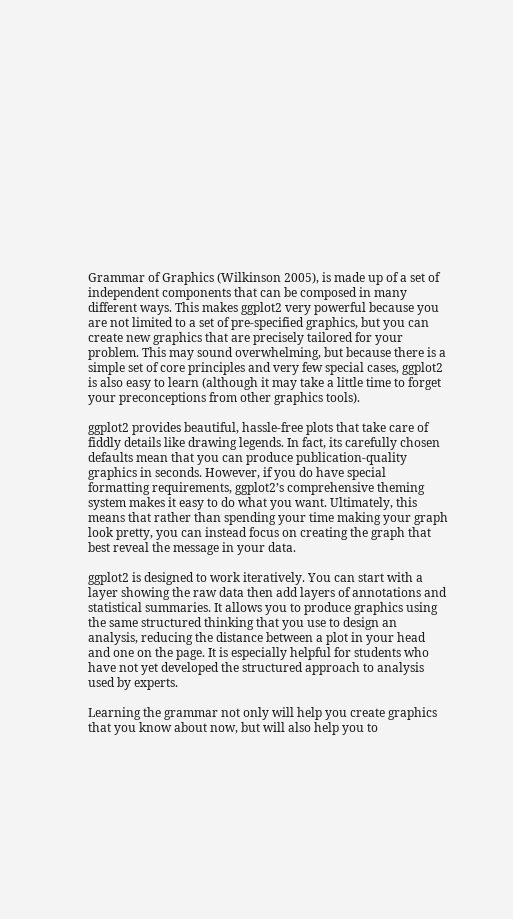Grammar of Graphics (Wilkinson 2005), is made up of a set of independent components that can be composed in many different ways. This makes ggplot2 very powerful because you are not limited to a set of pre-specified graphics, but you can create new graphics that are precisely tailored for your problem. This may sound overwhelming, but because there is a simple set of core principles and very few special cases, ggplot2 is also easy to learn (although it may take a little time to forget your preconceptions from other graphics tools).

ggplot2 provides beautiful, hassle-free plots that take care of fiddly details like drawing legends. In fact, its carefully chosen defaults mean that you can produce publication-quality graphics in seconds. However, if you do have special formatting requirements, ggplot2’s comprehensive theming system makes it easy to do what you want. Ultimately, this means that rather than spending your time making your graph look pretty, you can instead focus on creating the graph that best reveal the message in your data.

ggplot2 is designed to work iteratively. You can start with a layer showing the raw data then add layers of annotations and statistical summaries. It allows you to produce graphics using the same structured thinking that you use to design an analysis, reducing the distance between a plot in your head and one on the page. It is especially helpful for students who have not yet developed the structured approach to analysis used by experts.

Learning the grammar not only will help you create graphics that you know about now, but will also help you to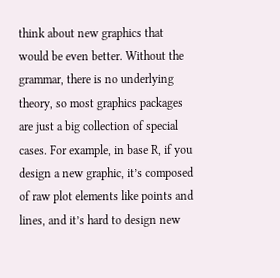think about new graphics that would be even better. Without the grammar, there is no underlying theory, so most graphics packages are just a big collection of special cases. For example, in base R, if you design a new graphic, it’s composed of raw plot elements like points and lines, and it’s hard to design new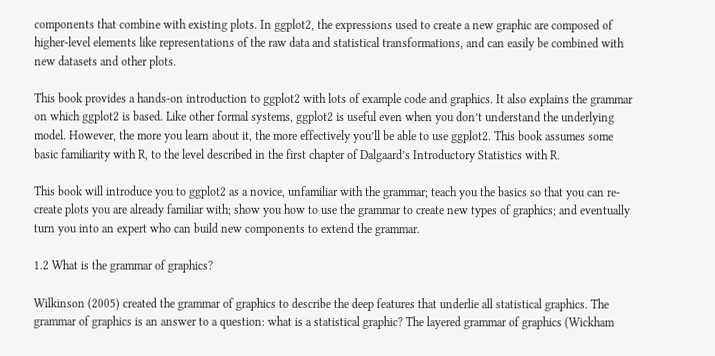components that combine with existing plots. In ggplot2, the expressions used to create a new graphic are composed of higher-level elements like representations of the raw data and statistical transformations, and can easily be combined with new datasets and other plots.

This book provides a hands-on introduction to ggplot2 with lots of example code and graphics. It also explains the grammar on which ggplot2 is based. Like other formal systems, ggplot2 is useful even when you don’t understand the underlying model. However, the more you learn about it, the more effectively you’ll be able to use ggplot2. This book assumes some basic familiarity with R, to the level described in the first chapter of Dalgaard’s Introductory Statistics with R.

This book will introduce you to ggplot2 as a novice, unfamiliar with the grammar; teach you the basics so that you can re-create plots you are already familiar with; show you how to use the grammar to create new types of graphics; and eventually turn you into an expert who can build new components to extend the grammar.

1.2 What is the grammar of graphics?

Wilkinson (2005) created the grammar of graphics to describe the deep features that underlie all statistical graphics. The grammar of graphics is an answer to a question: what is a statistical graphic? The layered grammar of graphics (Wickham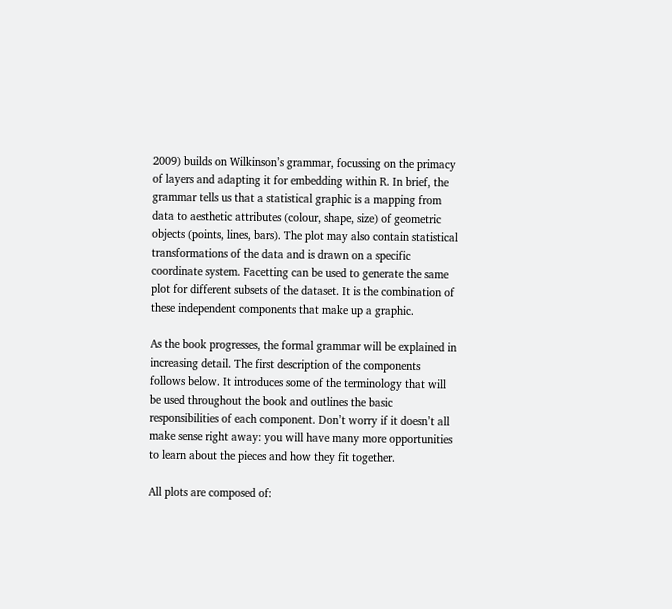2009) builds on Wilkinson’s grammar, focussing on the primacy of layers and adapting it for embedding within R. In brief, the grammar tells us that a statistical graphic is a mapping from data to aesthetic attributes (colour, shape, size) of geometric objects (points, lines, bars). The plot may also contain statistical transformations of the data and is drawn on a specific coordinate system. Facetting can be used to generate the same plot for different subsets of the dataset. It is the combination of these independent components that make up a graphic.

As the book progresses, the formal grammar will be explained in increasing detail. The first description of the components follows below. It introduces some of the terminology that will be used throughout the book and outlines the basic responsibilities of each component. Don’t worry if it doesn’t all make sense right away: you will have many more opportunities to learn about the pieces and how they fit together.

All plots are composed of: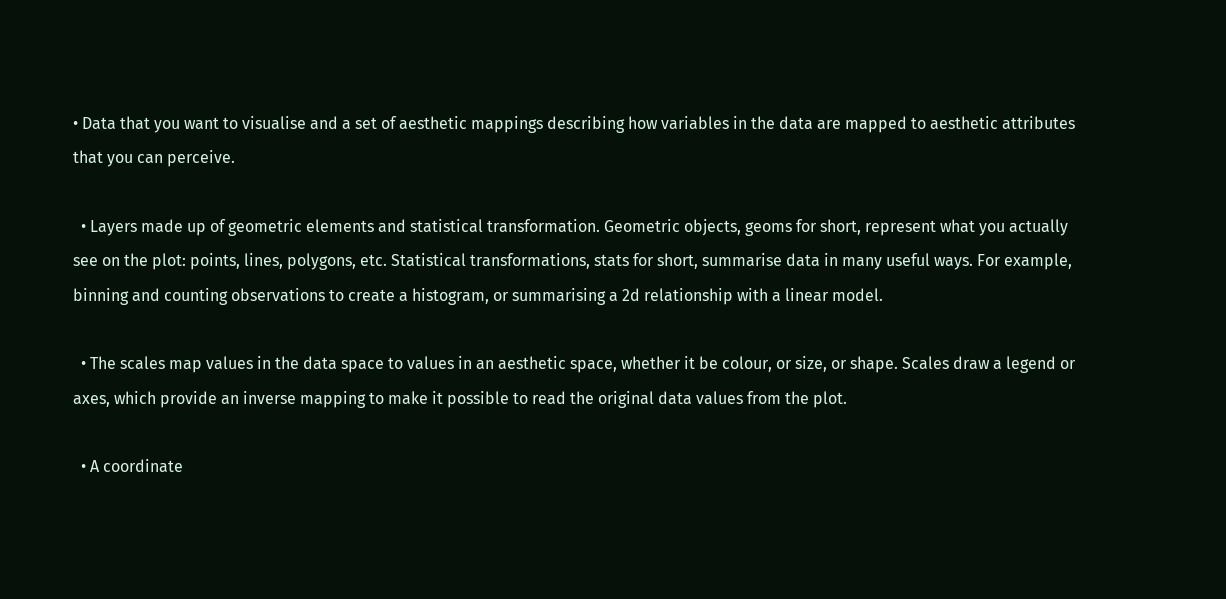• Data that you want to visualise and a set of aesthetic mappings describing how variables in the data are mapped to aesthetic attributes that you can perceive.

  • Layers made up of geometric elements and statistical transformation. Geometric objects, geoms for short, represent what you actually see on the plot: points, lines, polygons, etc. Statistical transformations, stats for short, summarise data in many useful ways. For example, binning and counting observations to create a histogram, or summarising a 2d relationship with a linear model.

  • The scales map values in the data space to values in an aesthetic space, whether it be colour, or size, or shape. Scales draw a legend or axes, which provide an inverse mapping to make it possible to read the original data values from the plot.

  • A coordinate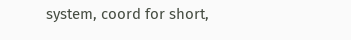system, coord for short,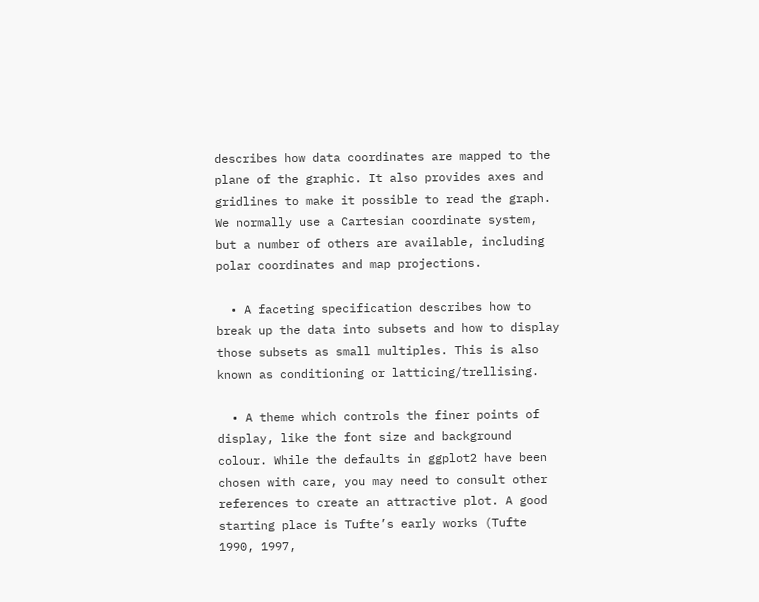describes how data coordinates are mapped to the plane of the graphic. It also provides axes and gridlines to make it possible to read the graph. We normally use a Cartesian coordinate system, but a number of others are available, including polar coordinates and map projections.

  • A faceting specification describes how to break up the data into subsets and how to display those subsets as small multiples. This is also known as conditioning or latticing/trellising.

  • A theme which controls the finer points of display, like the font size and background colour. While the defaults in ggplot2 have been chosen with care, you may need to consult other references to create an attractive plot. A good starting place is Tufte’s early works (Tufte 1990, 1997,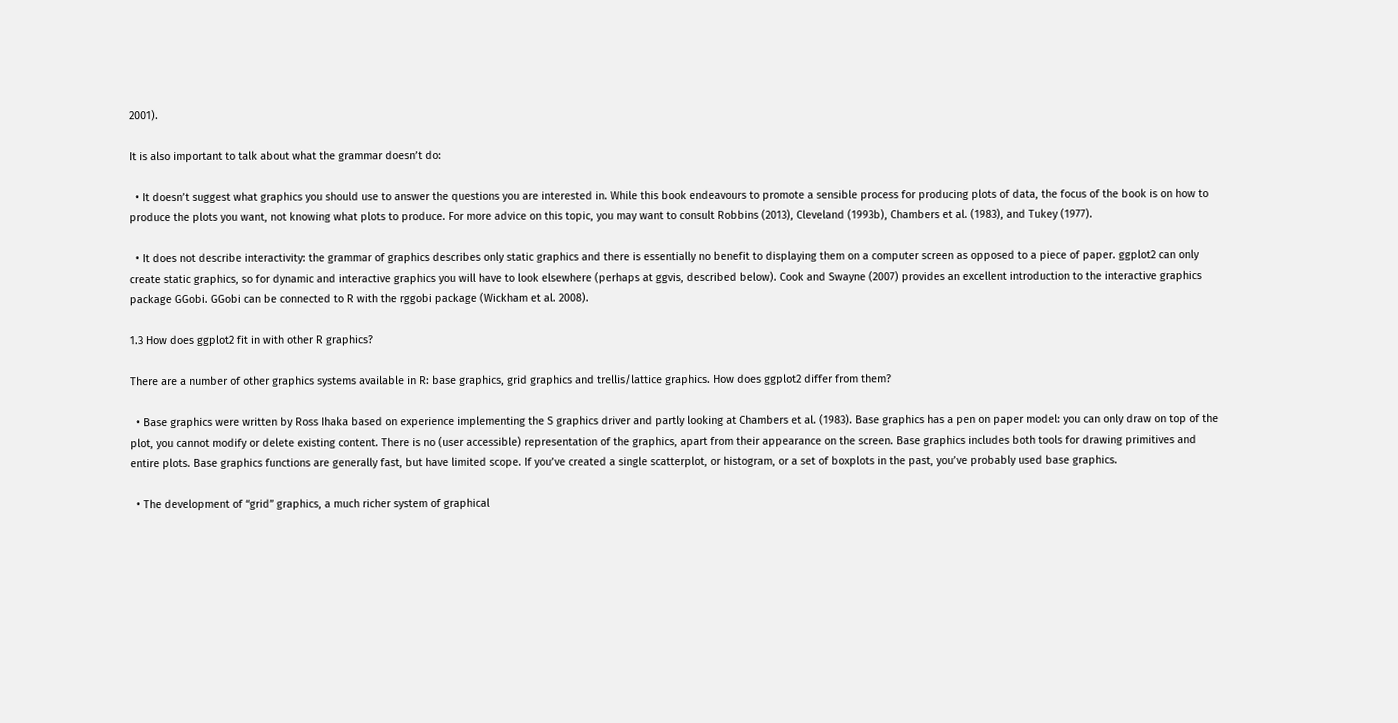2001).

It is also important to talk about what the grammar doesn’t do:

  • It doesn’t suggest what graphics you should use to answer the questions you are interested in. While this book endeavours to promote a sensible process for producing plots of data, the focus of the book is on how to produce the plots you want, not knowing what plots to produce. For more advice on this topic, you may want to consult Robbins (2013), Cleveland (1993b), Chambers et al. (1983), and Tukey (1977).

  • It does not describe interactivity: the grammar of graphics describes only static graphics and there is essentially no benefit to displaying them on a computer screen as opposed to a piece of paper. ggplot2 can only create static graphics, so for dynamic and interactive graphics you will have to look elsewhere (perhaps at ggvis, described below). Cook and Swayne (2007) provides an excellent introduction to the interactive graphics package GGobi. GGobi can be connected to R with the rggobi package (Wickham et al. 2008).

1.3 How does ggplot2 fit in with other R graphics?

There are a number of other graphics systems available in R: base graphics, grid graphics and trellis/lattice graphics. How does ggplot2 differ from them?

  • Base graphics were written by Ross Ihaka based on experience implementing the S graphics driver and partly looking at Chambers et al. (1983). Base graphics has a pen on paper model: you can only draw on top of the plot, you cannot modify or delete existing content. There is no (user accessible) representation of the graphics, apart from their appearance on the screen. Base graphics includes both tools for drawing primitives and entire plots. Base graphics functions are generally fast, but have limited scope. If you’ve created a single scatterplot, or histogram, or a set of boxplots in the past, you’ve probably used base graphics.

  • The development of “grid” graphics, a much richer system of graphical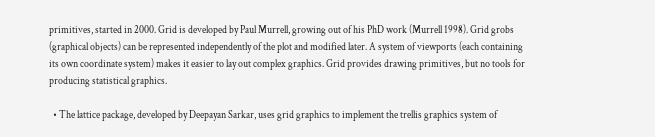primitives, started in 2000. Grid is developed by Paul Murrell, growing out of his PhD work (Murrell 1998). Grid grobs (graphical objects) can be represented independently of the plot and modified later. A system of viewports (each containing its own coordinate system) makes it easier to lay out complex graphics. Grid provides drawing primitives, but no tools for producing statistical graphics.

  • The lattice package, developed by Deepayan Sarkar, uses grid graphics to implement the trellis graphics system of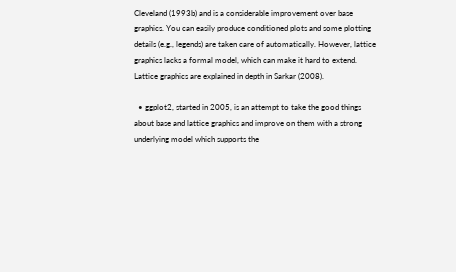Cleveland (1993b) and is a considerable improvement over base graphics. You can easily produce conditioned plots and some plotting details (e.g., legends) are taken care of automatically. However, lattice graphics lacks a formal model, which can make it hard to extend. Lattice graphics are explained in depth in Sarkar (2008).

  • ggplot2, started in 2005, is an attempt to take the good things about base and lattice graphics and improve on them with a strong underlying model which supports the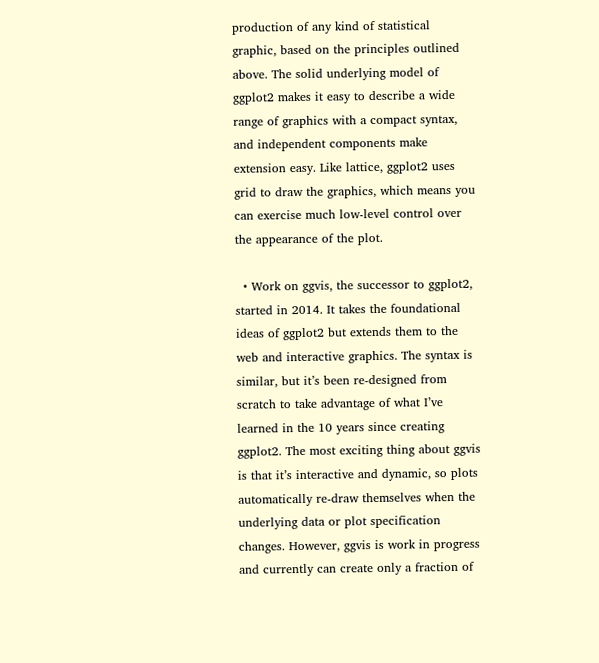production of any kind of statistical graphic, based on the principles outlined above. The solid underlying model of ggplot2 makes it easy to describe a wide range of graphics with a compact syntax, and independent components make extension easy. Like lattice, ggplot2 uses grid to draw the graphics, which means you can exercise much low-level control over the appearance of the plot.

  • Work on ggvis, the successor to ggplot2, started in 2014. It takes the foundational ideas of ggplot2 but extends them to the web and interactive graphics. The syntax is similar, but it’s been re-designed from scratch to take advantage of what I’ve learned in the 10 years since creating ggplot2. The most exciting thing about ggvis is that it’s interactive and dynamic, so plots automatically re-draw themselves when the underlying data or plot specification changes. However, ggvis is work in progress and currently can create only a fraction of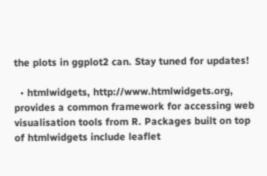the plots in ggplot2 can. Stay tuned for updates!

  • htmlwidgets, http://www.htmlwidgets.org, provides a common framework for accessing web visualisation tools from R. Packages built on top of htmlwidgets include leaflet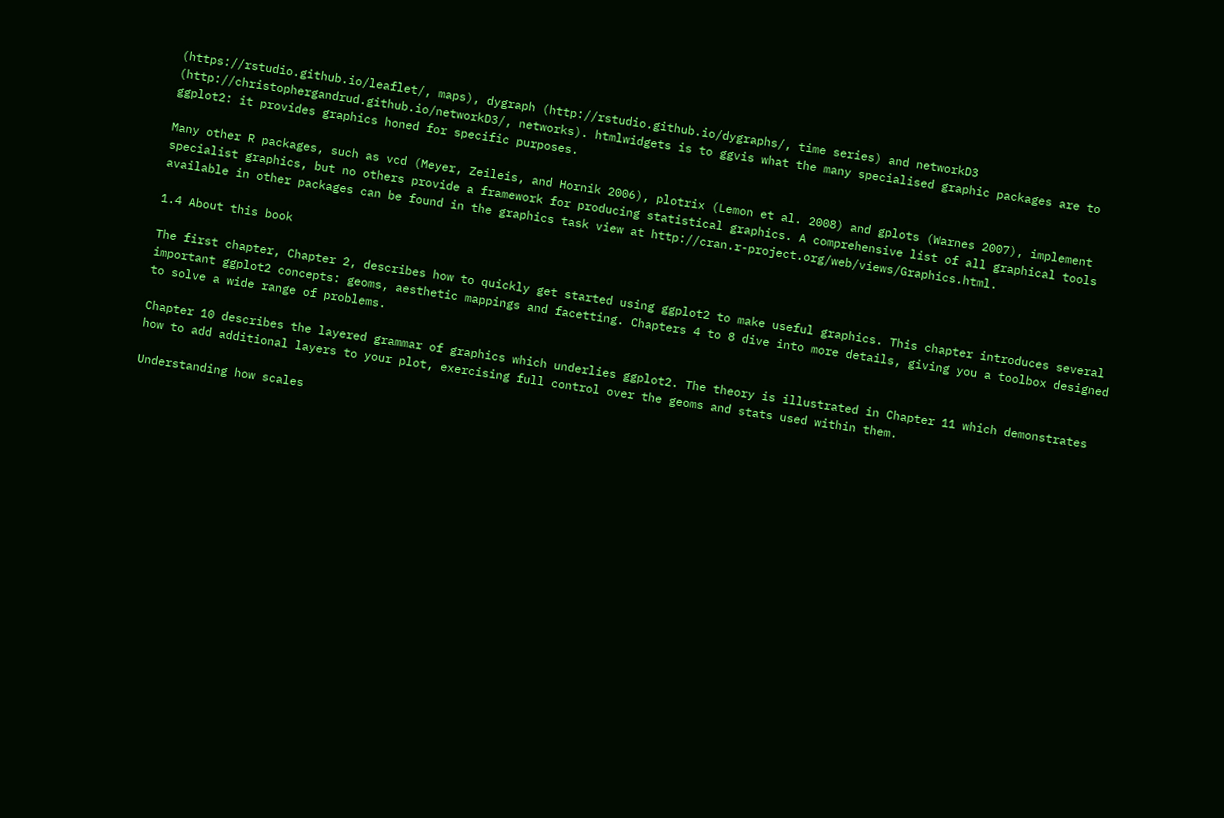(https://rstudio.github.io/leaflet/, maps), dygraph (http://rstudio.github.io/dygraphs/, time series) and networkD3 (http://christophergandrud.github.io/networkD3/, networks). htmlwidgets is to ggvis what the many specialised graphic packages are to ggplot2: it provides graphics honed for specific purposes.

Many other R packages, such as vcd (Meyer, Zeileis, and Hornik 2006), plotrix (Lemon et al. 2008) and gplots (Warnes 2007), implement specialist graphics, but no others provide a framework for producing statistical graphics. A comprehensive list of all graphical tools available in other packages can be found in the graphics task view at http://cran.r-project.org/web/views/Graphics.html.

1.4 About this book

The first chapter, Chapter 2, describes how to quickly get started using ggplot2 to make useful graphics. This chapter introduces several important ggplot2 concepts: geoms, aesthetic mappings and facetting. Chapters 4 to 8 dive into more details, giving you a toolbox designed to solve a wide range of problems.

Chapter 10 describes the layered grammar of graphics which underlies ggplot2. The theory is illustrated in Chapter 11 which demonstrates how to add additional layers to your plot, exercising full control over the geoms and stats used within them.

Understanding how scales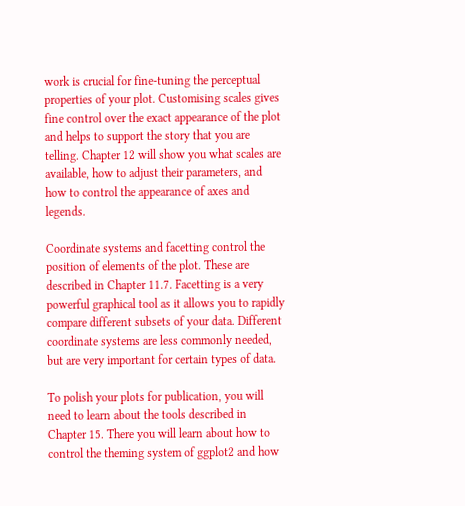work is crucial for fine-tuning the perceptual properties of your plot. Customising scales gives fine control over the exact appearance of the plot and helps to support the story that you are telling. Chapter 12 will show you what scales are available, how to adjust their parameters, and how to control the appearance of axes and legends.

Coordinate systems and facetting control the position of elements of the plot. These are described in Chapter 11.7. Facetting is a very powerful graphical tool as it allows you to rapidly compare different subsets of your data. Different coordinate systems are less commonly needed, but are very important for certain types of data.

To polish your plots for publication, you will need to learn about the tools described in Chapter 15. There you will learn about how to control the theming system of ggplot2 and how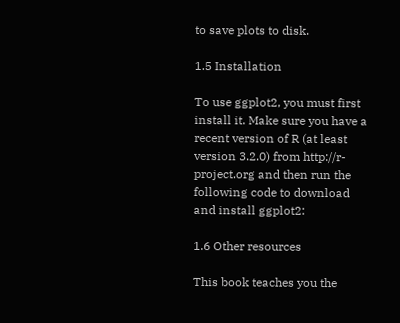to save plots to disk.

1.5 Installation

To use ggplot2, you must first install it. Make sure you have a recent version of R (at least version 3.2.0) from http://r-project.org and then run the following code to download and install ggplot2:

1.6 Other resources

This book teaches you the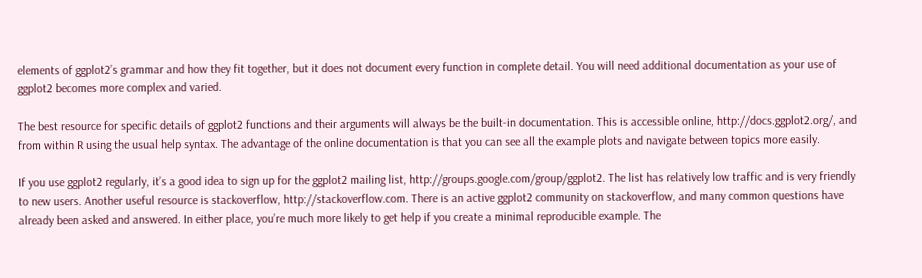elements of ggplot2’s grammar and how they fit together, but it does not document every function in complete detail. You will need additional documentation as your use of ggplot2 becomes more complex and varied.

The best resource for specific details of ggplot2 functions and their arguments will always be the built-in documentation. This is accessible online, http://docs.ggplot2.org/, and from within R using the usual help syntax. The advantage of the online documentation is that you can see all the example plots and navigate between topics more easily.

If you use ggplot2 regularly, it’s a good idea to sign up for the ggplot2 mailing list, http://groups.google.com/group/ggplot2. The list has relatively low traffic and is very friendly to new users. Another useful resource is stackoverflow, http://stackoverflow.com. There is an active ggplot2 community on stackoverflow, and many common questions have already been asked and answered. In either place, you’re much more likely to get help if you create a minimal reproducible example. The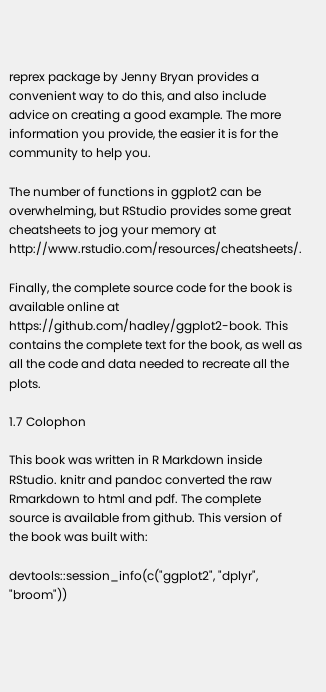reprex package by Jenny Bryan provides a convenient way to do this, and also include advice on creating a good example. The more information you provide, the easier it is for the community to help you.

The number of functions in ggplot2 can be overwhelming, but RStudio provides some great cheatsheets to jog your memory at http://www.rstudio.com/resources/cheatsheets/.

Finally, the complete source code for the book is available online at https://github.com/hadley/ggplot2-book. This contains the complete text for the book, as well as all the code and data needed to recreate all the plots.

1.7 Colophon

This book was written in R Markdown inside RStudio. knitr and pandoc converted the raw Rmarkdown to html and pdf. The complete source is available from github. This version of the book was built with:

devtools::session_info(c("ggplot2", "dplyr", "broom"))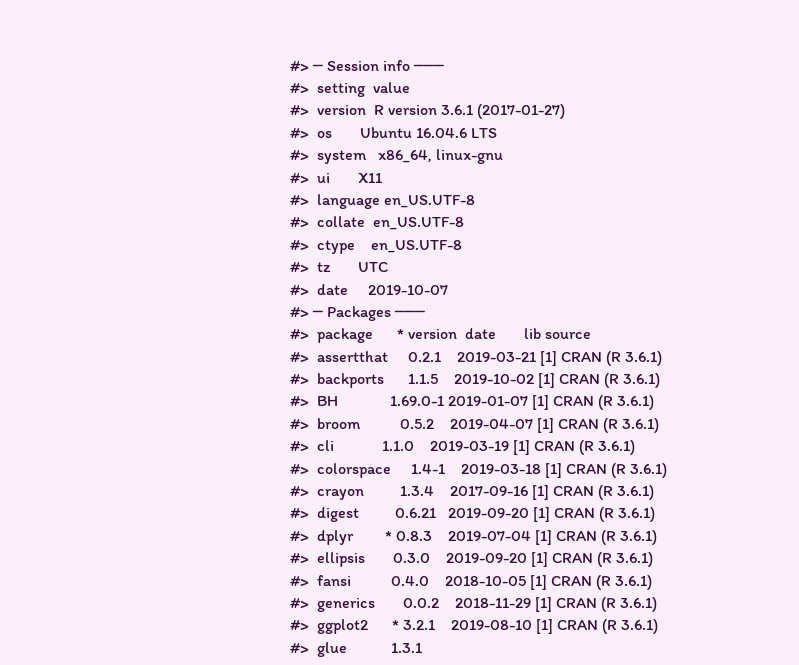#> ─ Session info ───
#>  setting  value
#>  version  R version 3.6.1 (2017-01-27)
#>  os       Ubuntu 16.04.6 LTS
#>  system   x86_64, linux-gnu
#>  ui       X11
#>  language en_US.UTF-8
#>  collate  en_US.UTF-8
#>  ctype    en_US.UTF-8
#>  tz       UTC
#>  date     2019-10-07
#> ─ Packages ───
#>  package      * version  date       lib source
#>  assertthat     0.2.1    2019-03-21 [1] CRAN (R 3.6.1)
#>  backports      1.1.5    2019-10-02 [1] CRAN (R 3.6.1)
#>  BH             1.69.0-1 2019-01-07 [1] CRAN (R 3.6.1)
#>  broom          0.5.2    2019-04-07 [1] CRAN (R 3.6.1)
#>  cli            1.1.0    2019-03-19 [1] CRAN (R 3.6.1)
#>  colorspace     1.4-1    2019-03-18 [1] CRAN (R 3.6.1)
#>  crayon         1.3.4    2017-09-16 [1] CRAN (R 3.6.1)
#>  digest         0.6.21   2019-09-20 [1] CRAN (R 3.6.1)
#>  dplyr        * 0.8.3    2019-07-04 [1] CRAN (R 3.6.1)
#>  ellipsis       0.3.0    2019-09-20 [1] CRAN (R 3.6.1)
#>  fansi          0.4.0    2018-10-05 [1] CRAN (R 3.6.1)
#>  generics       0.0.2    2018-11-29 [1] CRAN (R 3.6.1)
#>  ggplot2      * 3.2.1    2019-08-10 [1] CRAN (R 3.6.1)
#>  glue           1.3.1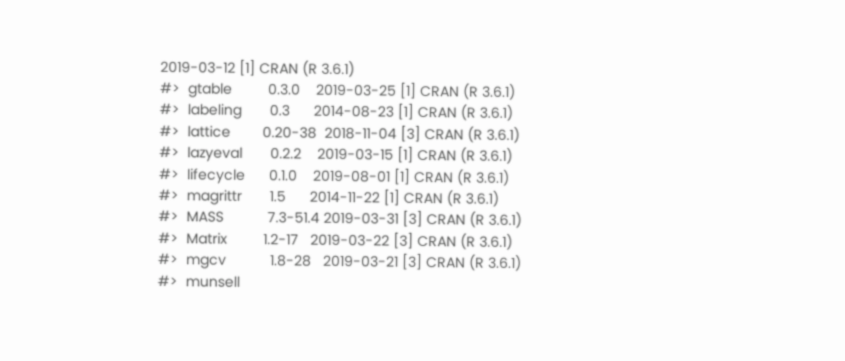2019-03-12 [1] CRAN (R 3.6.1)
#>  gtable         0.3.0    2019-03-25 [1] CRAN (R 3.6.1)
#>  labeling       0.3      2014-08-23 [1] CRAN (R 3.6.1)
#>  lattice        0.20-38  2018-11-04 [3] CRAN (R 3.6.1)
#>  lazyeval       0.2.2    2019-03-15 [1] CRAN (R 3.6.1)
#>  lifecycle      0.1.0    2019-08-01 [1] CRAN (R 3.6.1)
#>  magrittr       1.5      2014-11-22 [1] CRAN (R 3.6.1)
#>  MASS           7.3-51.4 2019-03-31 [3] CRAN (R 3.6.1)
#>  Matrix         1.2-17   2019-03-22 [3] CRAN (R 3.6.1)
#>  mgcv           1.8-28   2019-03-21 [3] CRAN (R 3.6.1)
#>  munsell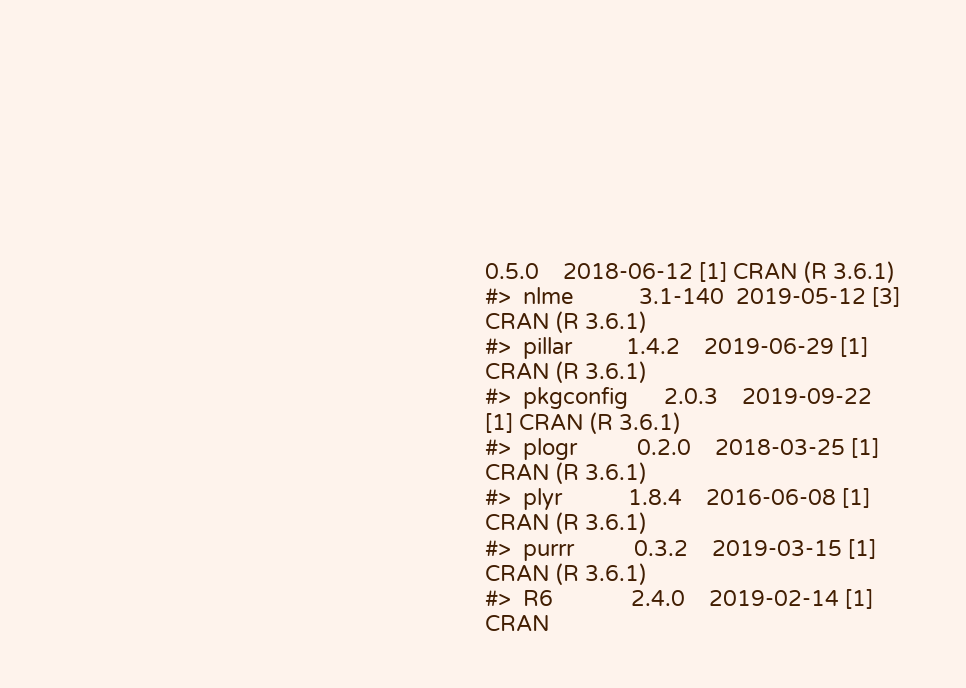0.5.0    2018-06-12 [1] CRAN (R 3.6.1)
#>  nlme           3.1-140  2019-05-12 [3] CRAN (R 3.6.1)
#>  pillar         1.4.2    2019-06-29 [1] CRAN (R 3.6.1)
#>  pkgconfig      2.0.3    2019-09-22 [1] CRAN (R 3.6.1)
#>  plogr          0.2.0    2018-03-25 [1] CRAN (R 3.6.1)
#>  plyr           1.8.4    2016-06-08 [1] CRAN (R 3.6.1)
#>  purrr          0.3.2    2019-03-15 [1] CRAN (R 3.6.1)
#>  R6             2.4.0    2019-02-14 [1] CRAN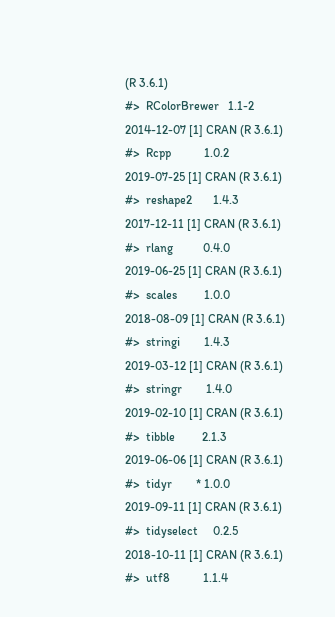(R 3.6.1)
#>  RColorBrewer   1.1-2    2014-12-07 [1] CRAN (R 3.6.1)
#>  Rcpp           1.0.2    2019-07-25 [1] CRAN (R 3.6.1)
#>  reshape2       1.4.3    2017-12-11 [1] CRAN (R 3.6.1)
#>  rlang          0.4.0    2019-06-25 [1] CRAN (R 3.6.1)
#>  scales         1.0.0    2018-08-09 [1] CRAN (R 3.6.1)
#>  stringi        1.4.3    2019-03-12 [1] CRAN (R 3.6.1)
#>  stringr        1.4.0    2019-02-10 [1] CRAN (R 3.6.1)
#>  tibble         2.1.3    2019-06-06 [1] CRAN (R 3.6.1)
#>  tidyr        * 1.0.0    2019-09-11 [1] CRAN (R 3.6.1)
#>  tidyselect     0.2.5    2018-10-11 [1] CRAN (R 3.6.1)
#>  utf8           1.1.4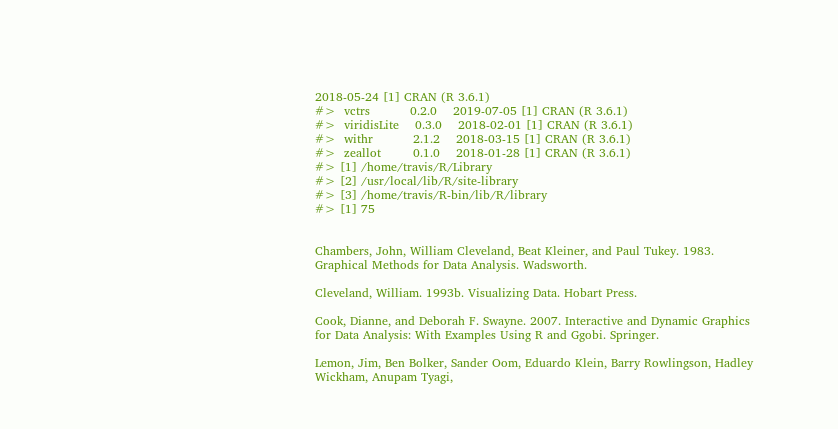2018-05-24 [1] CRAN (R 3.6.1)
#>  vctrs          0.2.0    2019-07-05 [1] CRAN (R 3.6.1)
#>  viridisLite    0.3.0    2018-02-01 [1] CRAN (R 3.6.1)
#>  withr          2.1.2    2018-03-15 [1] CRAN (R 3.6.1)
#>  zeallot        0.1.0    2018-01-28 [1] CRAN (R 3.6.1)
#> [1] /home/travis/R/Library
#> [2] /usr/local/lib/R/site-library
#> [3] /home/travis/R-bin/lib/R/library
#> [1] 75


Chambers, John, William Cleveland, Beat Kleiner, and Paul Tukey. 1983. Graphical Methods for Data Analysis. Wadsworth.

Cleveland, William. 1993b. Visualizing Data. Hobart Press.

Cook, Dianne, and Deborah F. Swayne. 2007. Interactive and Dynamic Graphics for Data Analysis: With Examples Using R and Ggobi. Springer.

Lemon, Jim, Ben Bolker, Sander Oom, Eduardo Klein, Barry Rowlingson, Hadley Wickham, Anupam Tyagi,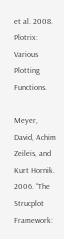et al. 2008. Plotrix: Various Plotting Functions.

Meyer, David, Achim Zeileis, and Kurt Hornik. 2006. “The Strucplot Framework: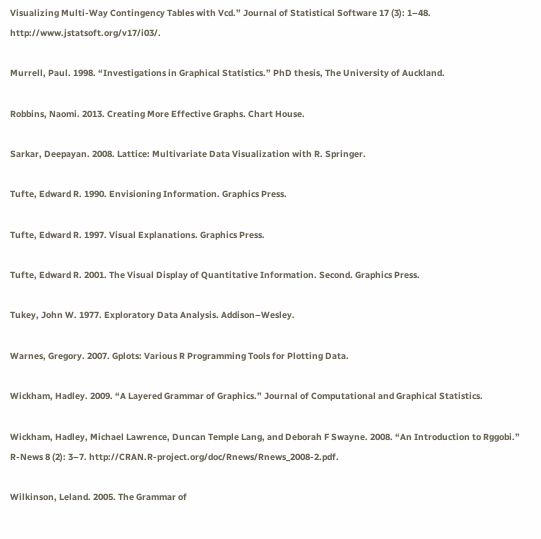Visualizing Multi-Way Contingency Tables with Vcd.” Journal of Statistical Software 17 (3): 1–48. http://www.jstatsoft.org/v17/i03/.

Murrell, Paul. 1998. “Investigations in Graphical Statistics.” PhD thesis, The University of Auckland.

Robbins, Naomi. 2013. Creating More Effective Graphs. Chart House.

Sarkar, Deepayan. 2008. Lattice: Multivariate Data Visualization with R. Springer.

Tufte, Edward R. 1990. Envisioning Information. Graphics Press.

Tufte, Edward R. 1997. Visual Explanations. Graphics Press.

Tufte, Edward R. 2001. The Visual Display of Quantitative Information. Second. Graphics Press.

Tukey, John W. 1977. Exploratory Data Analysis. Addison–Wesley.

Warnes, Gregory. 2007. Gplots: Various R Programming Tools for Plotting Data.

Wickham, Hadley. 2009. “A Layered Grammar of Graphics.” Journal of Computational and Graphical Statistics.

Wickham, Hadley, Michael Lawrence, Duncan Temple Lang, and Deborah F Swayne. 2008. “An Introduction to Rggobi.” R-News 8 (2): 3–7. http://CRAN.R-project.org/doc/Rnews/Rnews_2008-2.pdf.

Wilkinson, Leland. 2005. The Grammar of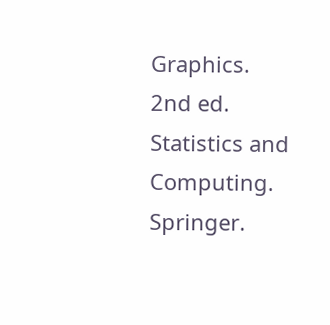Graphics. 2nd ed. Statistics and Computing. Springer.